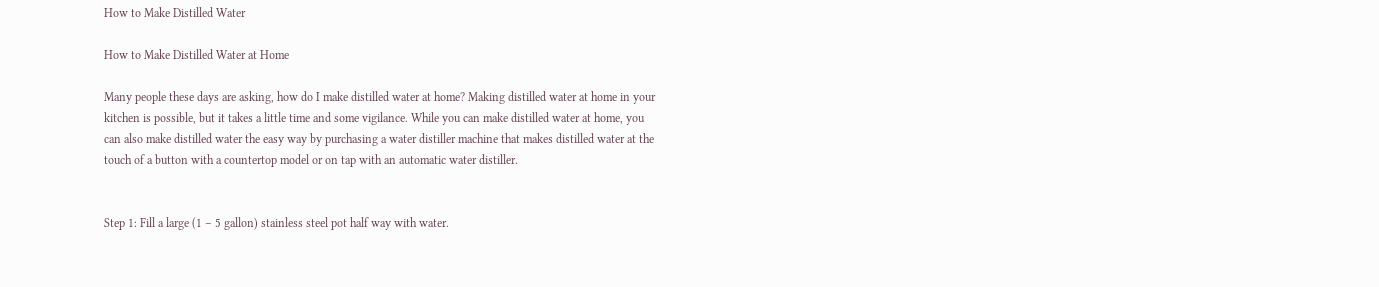How to Make Distilled Water

How to Make Distilled Water at Home

Many people these days are asking, how do I make distilled water at home? Making distilled water at home in your kitchen is possible, but it takes a little time and some vigilance. While you can make distilled water at home, you can also make distilled water the easy way by purchasing a water distiller machine that makes distilled water at the touch of a button with a countertop model or on tap with an automatic water distiller.


Step 1: Fill a large (1 – 5 gallon) stainless steel pot half way with water.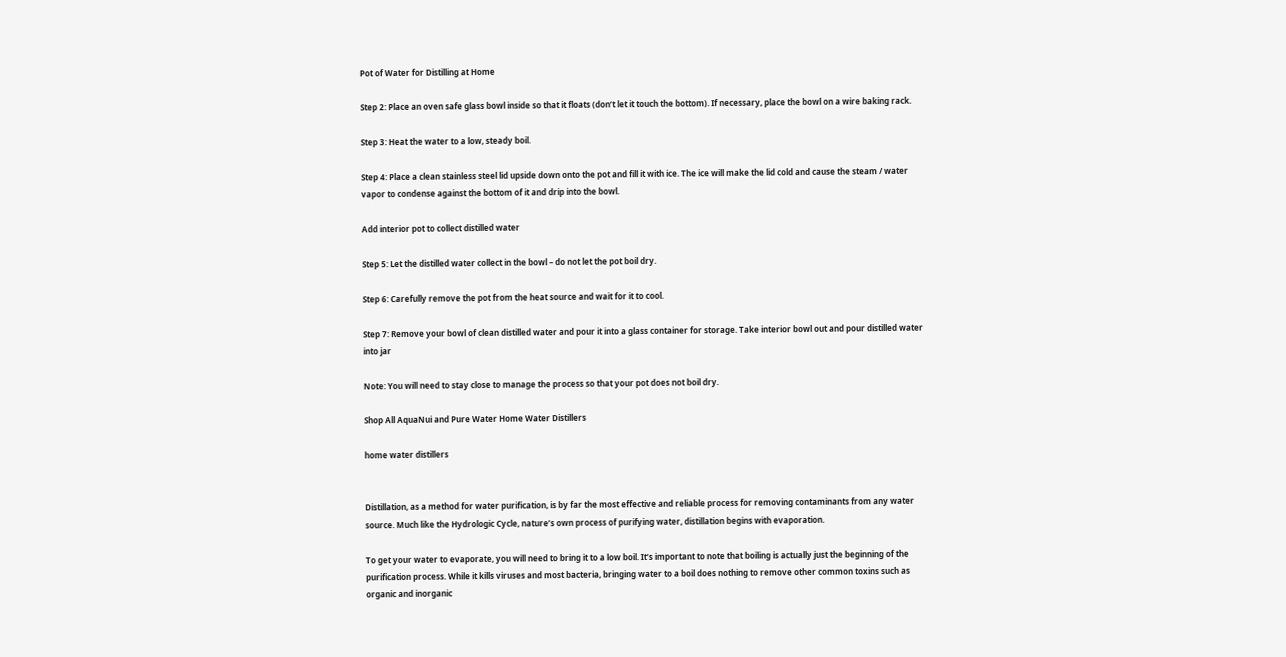Pot of Water for Distilling at Home

Step 2: Place an oven safe glass bowl inside so that it floats (don’t let it touch the bottom). If necessary, place the bowl on a wire baking rack.

Step 3: Heat the water to a low, steady boil.

Step 4: Place a clean stainless steel lid upside down onto the pot and fill it with ice. The ice will make the lid cold and cause the steam / water vapor to condense against the bottom of it and drip into the bowl.

Add interior pot to collect distilled water

Step 5: Let the distilled water collect in the bowl – do not let the pot boil dry.

Step 6: Carefully remove the pot from the heat source and wait for it to cool.

Step 7: Remove your bowl of clean distilled water and pour it into a glass container for storage. Take interior bowl out and pour distilled water into jar

Note: You will need to stay close to manage the process so that your pot does not boil dry.

Shop All AquaNui and Pure Water Home Water Distillers

home water distillers


Distillation, as a method for water purification, is by far the most effective and reliable process for removing contaminants from any water source. Much like the Hydrologic Cycle, nature’s own process of purifying water, distillation begins with evaporation.

To get your water to evaporate, you will need to bring it to a low boil. It’s important to note that boiling is actually just the beginning of the purification process. While it kills viruses and most bacteria, bringing water to a boil does nothing to remove other common toxins such as organic and inorganic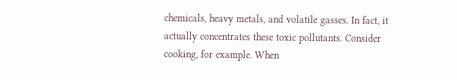chemicals, heavy metals, and volatile gasses. In fact, it actually concentrates these toxic pollutants. Consider cooking, for example. When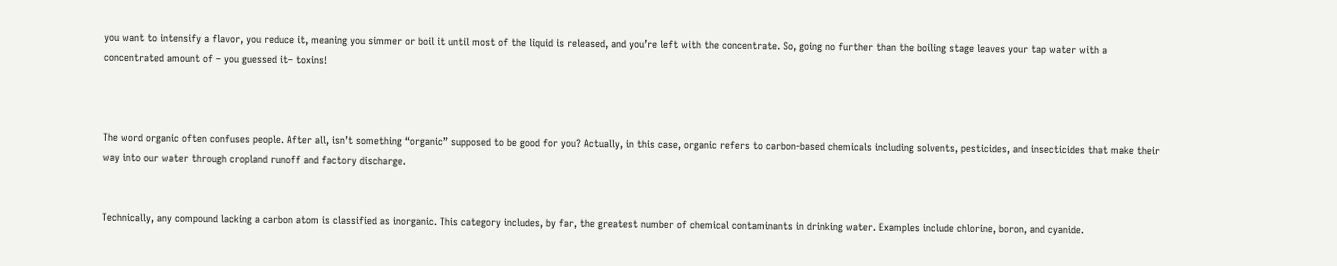you want to intensify a flavor, you reduce it, meaning you simmer or boil it until most of the liquid is released, and you’re left with the concentrate. So, going no further than the boiling stage leaves your tap water with a concentrated amount of – you guessed it– toxins!



The word organic often confuses people. After all, isn’t something “organic” supposed to be good for you? Actually, in this case, organic refers to carbon-based chemicals including solvents, pesticides, and insecticides that make their way into our water through cropland runoff and factory discharge.


Technically, any compound lacking a carbon atom is classified as inorganic. This category includes, by far, the greatest number of chemical contaminants in drinking water. Examples include chlorine, boron, and cyanide.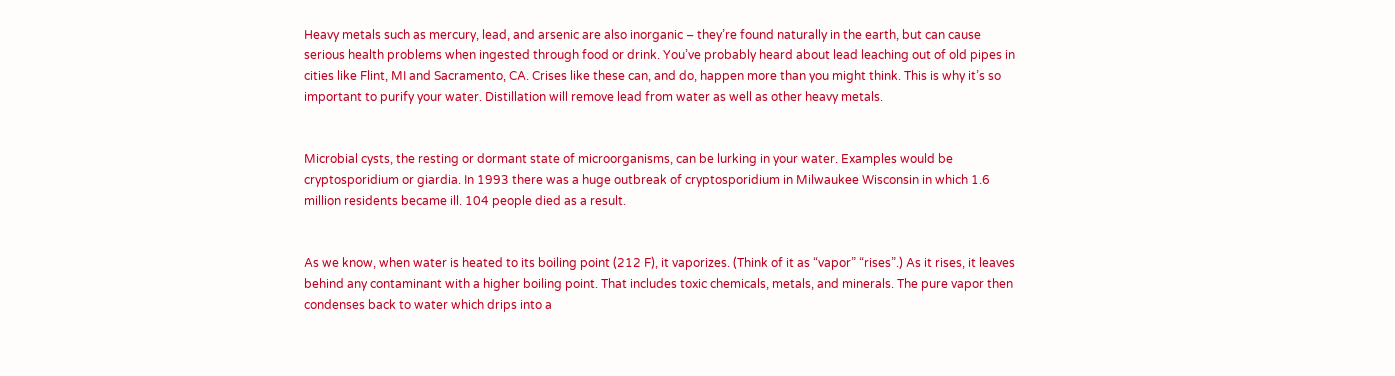Heavy metals such as mercury, lead, and arsenic are also inorganic – they’re found naturally in the earth, but can cause serious health problems when ingested through food or drink. You’ve probably heard about lead leaching out of old pipes in cities like Flint, MI and Sacramento, CA. Crises like these can, and do, happen more than you might think. This is why it’s so important to purify your water. Distillation will remove lead from water as well as other heavy metals.


Microbial cysts, the resting or dormant state of microorganisms, can be lurking in your water. Examples would be cryptosporidium or giardia. In 1993 there was a huge outbreak of cryptosporidium in Milwaukee Wisconsin in which 1.6 million residents became ill. 104 people died as a result.


As we know, when water is heated to its boiling point (212 F), it vaporizes. (Think of it as “vapor” “rises”.) As it rises, it leaves behind any contaminant with a higher boiling point. That includes toxic chemicals, metals, and minerals. The pure vapor then condenses back to water which drips into a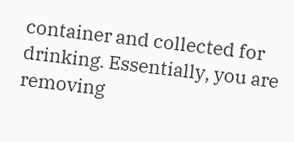container and collected for drinking. Essentially, you are removing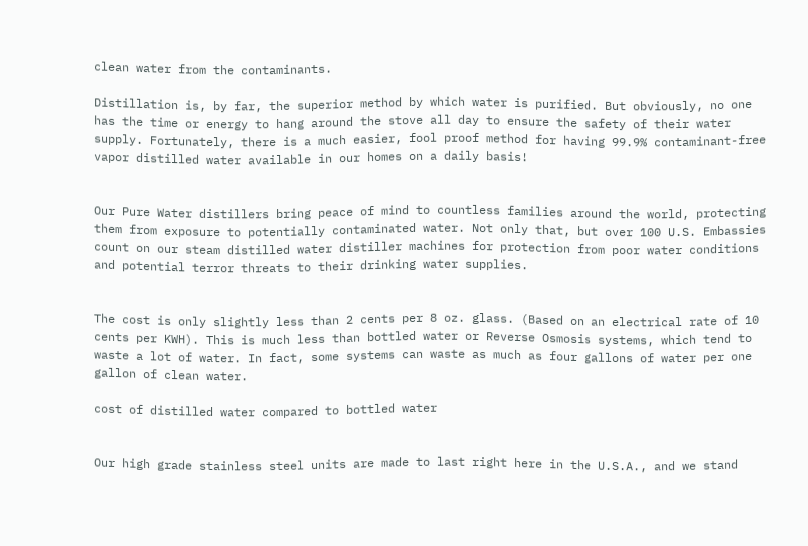clean water from the contaminants.

Distillation is, by far, the superior method by which water is purified. But obviously, no one has the time or energy to hang around the stove all day to ensure the safety of their water supply. Fortunately, there is a much easier, fool proof method for having 99.9% contaminant-free vapor distilled water available in our homes on a daily basis!


Our Pure Water distillers bring peace of mind to countless families around the world, protecting them from exposure to potentially contaminated water. Not only that, but over 100 U.S. Embassies count on our steam distilled water distiller machines for protection from poor water conditions and potential terror threats to their drinking water supplies.


The cost is only slightly less than 2 cents per 8 oz. glass. (Based on an electrical rate of 10 cents per KWH). This is much less than bottled water or Reverse Osmosis systems, which tend to waste a lot of water. In fact, some systems can waste as much as four gallons of water per one gallon of clean water.

cost of distilled water compared to bottled water


Our high grade stainless steel units are made to last right here in the U.S.A., and we stand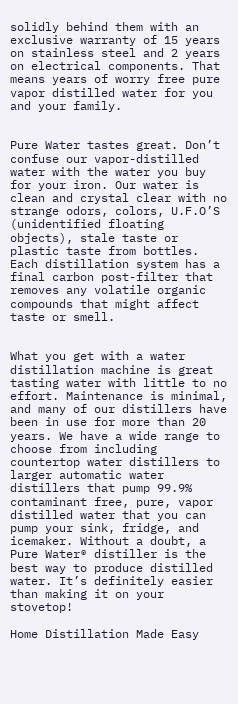solidly behind them with an exclusive warranty of 15 years on stainless steel and 2 years on electrical components. That means years of worry free pure vapor distilled water for you and your family.


Pure Water tastes great. Don’t confuse our vapor-distilled water with the water you buy for your iron. Our water is clean and crystal clear with no strange odors, colors, U.F.O’S (unidentified floating objects), stale taste or plastic taste from bottles. Each distillation system has a final carbon post-filter that removes any volatile organic compounds that might affect taste or smell.


What you get with a water distillation machine is great tasting water with little to no effort. Maintenance is minimal, and many of our distillers have been in use for more than 20 years. We have a wide range to choose from including countertop water distillers to larger automatic water distillers that pump 99.9% contaminant free, pure, vapor distilled water that you can pump your sink, fridge, and icemaker. Without a doubt, a Pure Water® distiller is the best way to produce distilled water. It’s definitely easier than making it on your stovetop!

Home Distillation Made Easy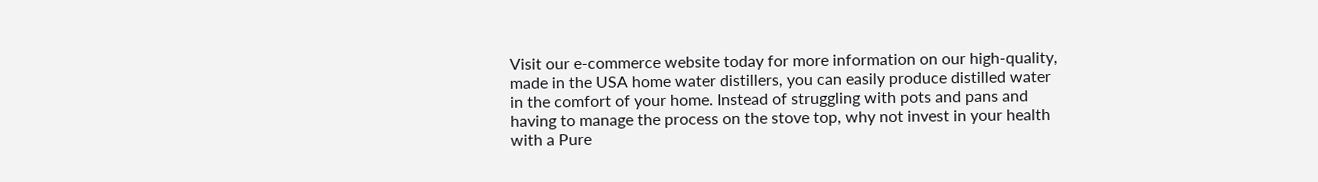Visit our e-commerce website today for more information on our high-quality, made in the USA home water distillers, you can easily produce distilled water in the comfort of your home. Instead of struggling with pots and pans and having to manage the process on the stove top, why not invest in your health with a Pure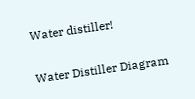Water distiller!

Water Distiller Diagram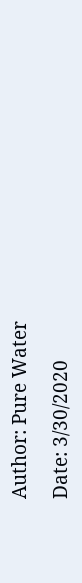Author: Pure Water

Date: 3/30/2020